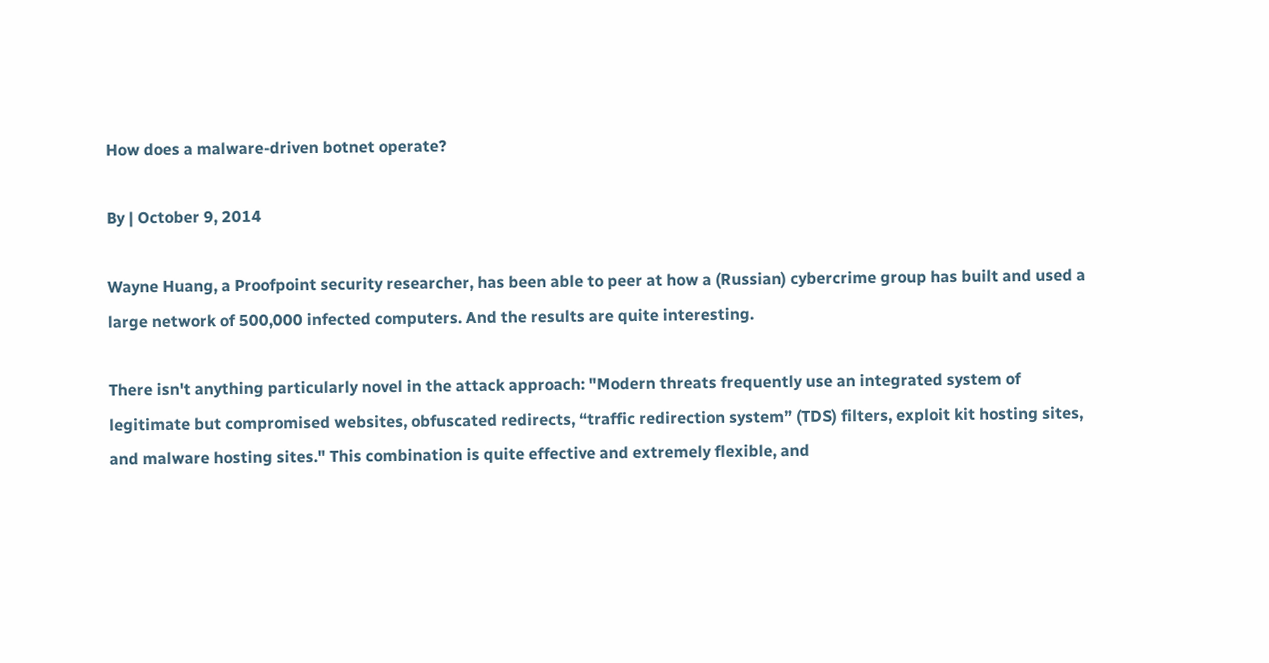How does a malware-driven botnet operate?

By | October 9, 2014

Wayne Huang, a Proofpoint security researcher, has been able to peer at how a (Russian) cybercrime group has built and used a large network of 500,000 infected computers. And the results are quite interesting.

There isn't anything particularly novel in the attack approach: "Modern threats frequently use an integrated system of legitimate but compromised websites, obfuscated redirects, “traffic redirection system” (TDS) filters, exploit kit hosting sites, and malware hosting sites." This combination is quite effective and extremely flexible, and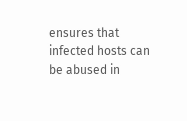ensures that infected hosts can be abused in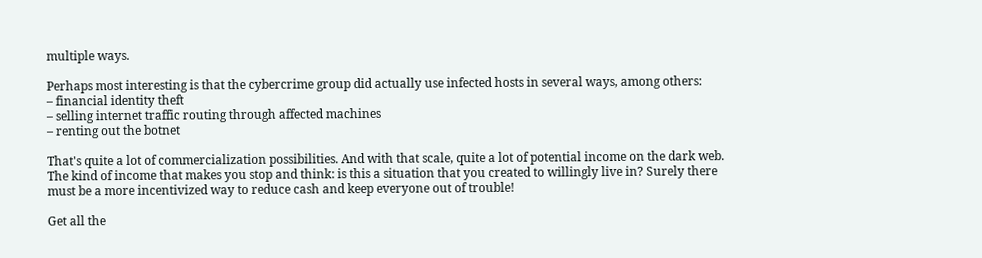multiple ways.

Perhaps most interesting is that the cybercrime group did actually use infected hosts in several ways, among others:
– financial identity theft
– selling internet traffic routing through affected machines
– renting out the botnet

That's quite a lot of commercialization possibilities. And with that scale, quite a lot of potential income on the dark web. The kind of income that makes you stop and think: is this a situation that you created to willingly live in? Surely there must be a more incentivized way to reduce cash and keep everyone out of trouble!

Get all the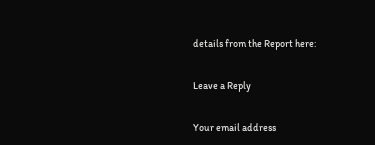details from the Report here:

Leave a Reply

Your email address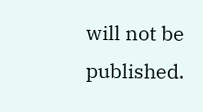will not be published.